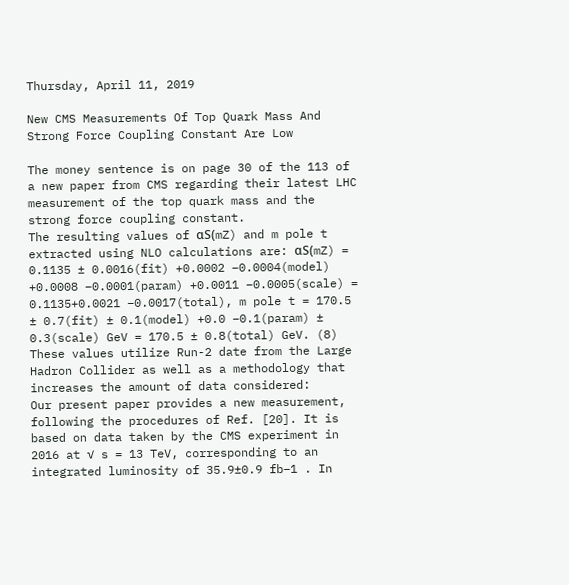Thursday, April 11, 2019

New CMS Measurements Of Top Quark Mass And Strong Force Coupling Constant Are Low

The money sentence is on page 30 of the 113 of a new paper from CMS regarding their latest LHC measurement of the top quark mass and the strong force coupling constant.
The resulting values of αS(mZ) and m pole t extracted using NLO calculations are: αS(mZ) = 0.1135 ± 0.0016(fit) +0.0002 −0.0004(model) +0.0008 −0.0001(param) +0.0011 −0.0005(scale) = 0.1135+0.0021 −0.0017(total), m pole t = 170.5 ± 0.7(fit) ± 0.1(model) +0.0 −0.1(param) ± 0.3(scale) GeV = 170.5 ± 0.8(total) GeV. (8)
These values utilize Run-2 date from the Large Hadron Collider as well as a methodology that increases the amount of data considered:
Our present paper provides a new measurement, following the procedures of Ref. [20]. It is based on data taken by the CMS experiment in 2016 at √ s = 13 TeV, corresponding to an integrated luminosity of 35.9±0.9 fb−1 . In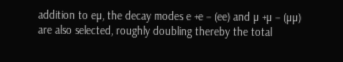addition to eµ, the decay modes e +e − (ee) and µ +µ − (µµ) are also selected, roughly doubling thereby the total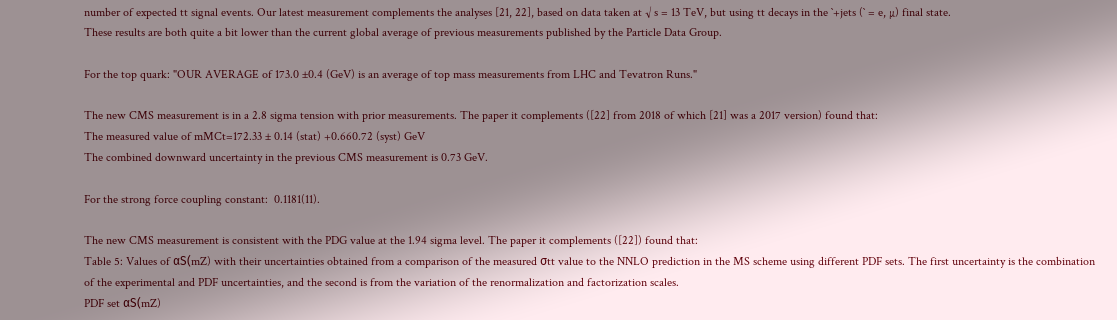number of expected tt signal events. Our latest measurement complements the analyses [21, 22], based on data taken at √ s = 13 TeV, but using tt decays in the `+jets (` = e, µ) final state.
These results are both quite a bit lower than the current global average of previous measurements published by the Particle Data Group.

For the top quark: "OUR AVERAGE of 173.0 ±0.4 (GeV) is an average of top mass measurements from LHC and Tevatron Runs."

The new CMS measurement is in a 2.8 sigma tension with prior measurements. The paper it complements ([22] from 2018 of which [21] was a 2017 version) found that:
The measured value of mMCt=172.33 ± 0.14 (stat) +0.660.72 (syst) GeV
The combined downward uncertainty in the previous CMS measurement is 0.73 GeV.

For the strong force coupling constant:  0.1181(11).

The new CMS measurement is consistent with the PDG value at the 1.94 sigma level. The paper it complements ([22]) found that:
Table 5: Values of αS(mZ) with their uncertainties obtained from a comparison of the measured σtt value to the NNLO prediction in the MS scheme using different PDF sets. The first uncertainty is the combination of the experimental and PDF uncertainties, and the second is from the variation of the renormalization and factorization scales.
PDF set αS(mZ)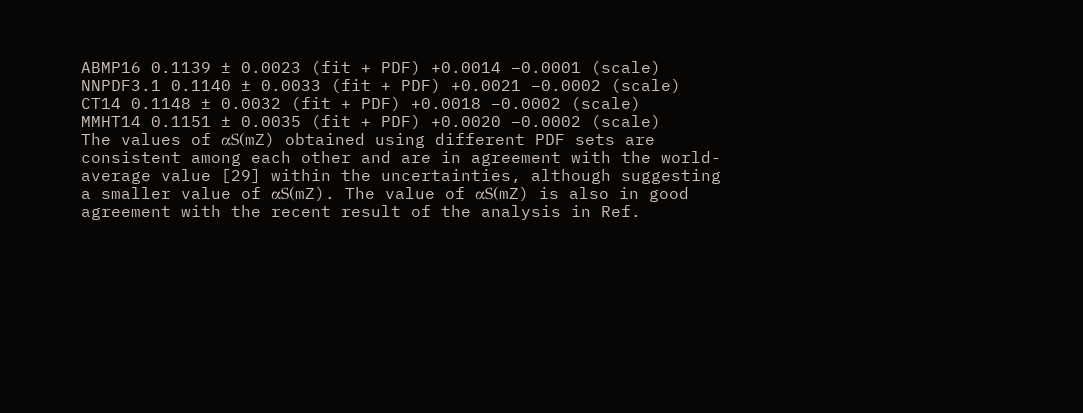ABMP16 0.1139 ± 0.0023 (fit + PDF) +0.0014 −0.0001 (scale)
NNPDF3.1 0.1140 ± 0.0033 (fit + PDF) +0.0021 −0.0002 (scale)
CT14 0.1148 ± 0.0032 (fit + PDF) +0.0018 −0.0002 (scale)
MMHT14 0.1151 ± 0.0035 (fit + PDF) +0.0020 −0.0002 (scale)
The values of αS(mZ) obtained using different PDF sets are consistent among each other and are in agreement with the world-average value [29] within the uncertainties, although suggesting a smaller value of αS(mZ). The value of αS(mZ) is also in good agreement with the recent result of the analysis in Ref.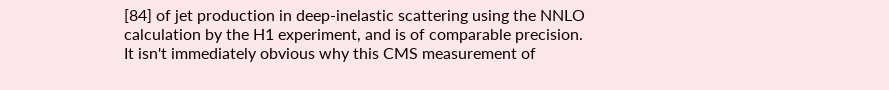[84] of jet production in deep-inelastic scattering using the NNLO calculation by the H1 experiment, and is of comparable precision.
It isn't immediately obvious why this CMS measurement of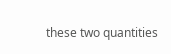these two quantities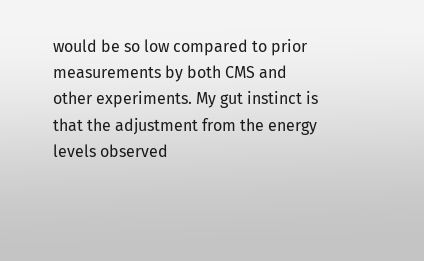would be so low compared to prior measurements by both CMS and other experiments. My gut instinct is that the adjustment from the energy levels observed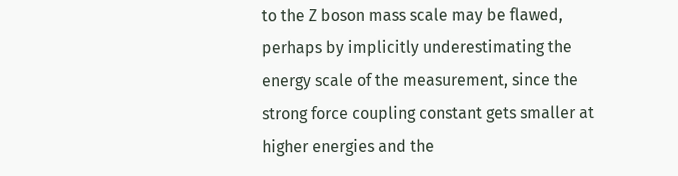to the Z boson mass scale may be flawed, perhaps by implicitly underestimating the energy scale of the measurement, since the strong force coupling constant gets smaller at higher energies and the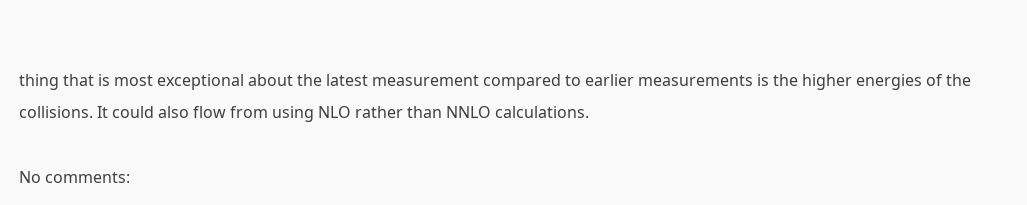thing that is most exceptional about the latest measurement compared to earlier measurements is the higher energies of the collisions. It could also flow from using NLO rather than NNLO calculations.

No comments: